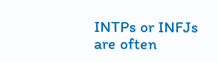INTPs or INFJs are often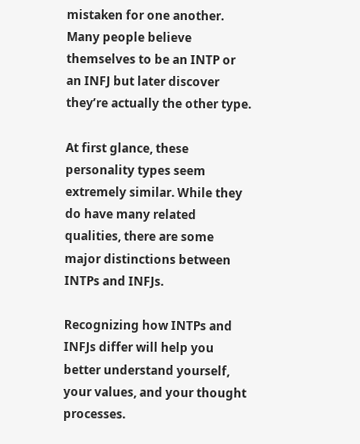mistaken for one another. Many people believe themselves to be an INTP or an INFJ but later discover they’re actually the other type.

At first glance, these personality types seem extremely similar. While they do have many related qualities, there are some major distinctions between INTPs and INFJs.

Recognizing how INTPs and INFJs differ will help you better understand yourself, your values, and your thought processes.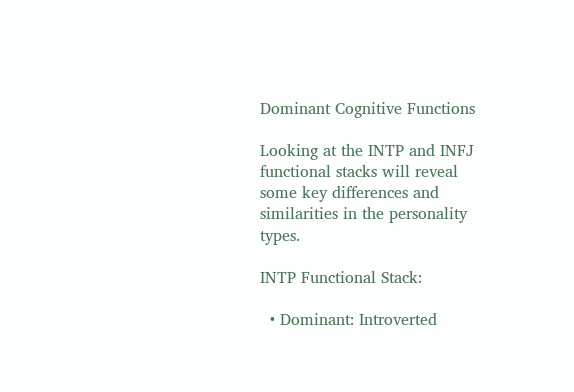Dominant Cognitive Functions

Looking at the INTP and INFJ functional stacks will reveal some key differences and similarities in the personality types.

INTP Functional Stack:

  • Dominant: Introverted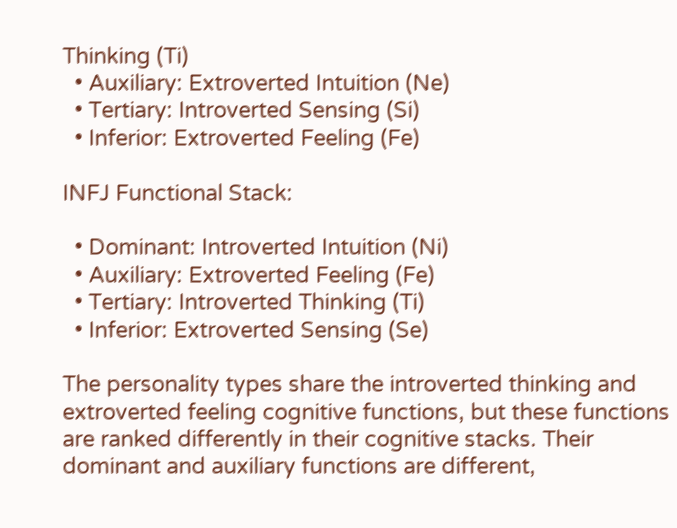Thinking (Ti)
  • Auxiliary: Extroverted Intuition (Ne)
  • Tertiary: Introverted Sensing (Si)
  • Inferior: Extroverted Feeling (Fe)

INFJ Functional Stack:

  • Dominant: Introverted Intuition (Ni)
  • Auxiliary: Extroverted Feeling (Fe)
  • Tertiary: Introverted Thinking (Ti)
  • Inferior: Extroverted Sensing (Se)

The personality types share the introverted thinking and extroverted feeling cognitive functions, but these functions are ranked differently in their cognitive stacks. Their dominant and auxiliary functions are different,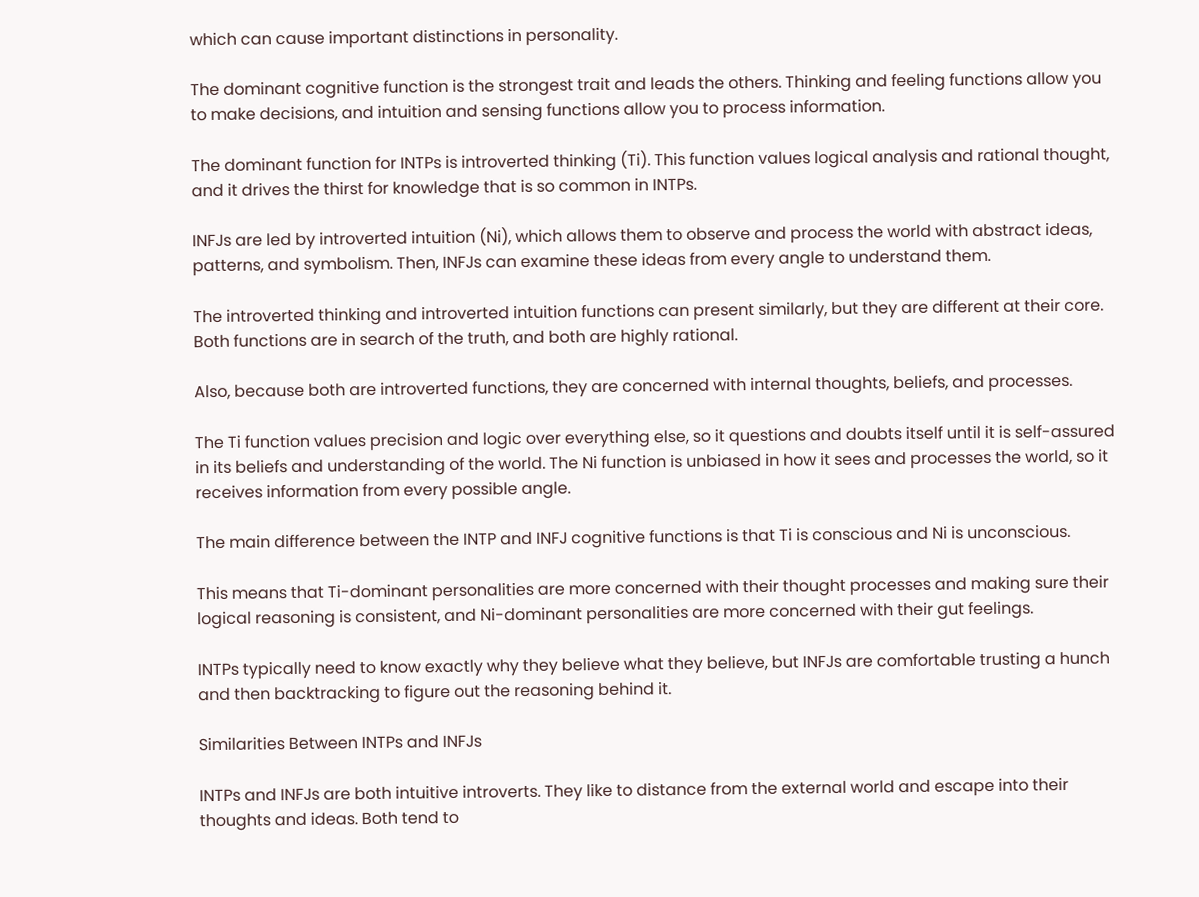which can cause important distinctions in personality.

The dominant cognitive function is the strongest trait and leads the others. Thinking and feeling functions allow you to make decisions, and intuition and sensing functions allow you to process information.

The dominant function for INTPs is introverted thinking (Ti). This function values logical analysis and rational thought, and it drives the thirst for knowledge that is so common in INTPs.

INFJs are led by introverted intuition (Ni), which allows them to observe and process the world with abstract ideas, patterns, and symbolism. Then, INFJs can examine these ideas from every angle to understand them.

The introverted thinking and introverted intuition functions can present similarly, but they are different at their core. Both functions are in search of the truth, and both are highly rational.

Also, because both are introverted functions, they are concerned with internal thoughts, beliefs, and processes.

The Ti function values precision and logic over everything else, so it questions and doubts itself until it is self-assured in its beliefs and understanding of the world. The Ni function is unbiased in how it sees and processes the world, so it receives information from every possible angle.

The main difference between the INTP and INFJ cognitive functions is that Ti is conscious and Ni is unconscious.

This means that Ti-dominant personalities are more concerned with their thought processes and making sure their logical reasoning is consistent, and Ni-dominant personalities are more concerned with their gut feelings.

INTPs typically need to know exactly why they believe what they believe, but INFJs are comfortable trusting a hunch and then backtracking to figure out the reasoning behind it.

Similarities Between INTPs and INFJs

INTPs and INFJs are both intuitive introverts. They like to distance from the external world and escape into their thoughts and ideas. Both tend to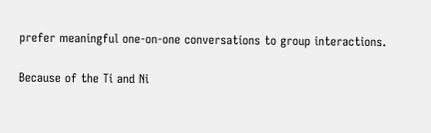prefer meaningful one-on-one conversations to group interactions.

Because of the Ti and Ni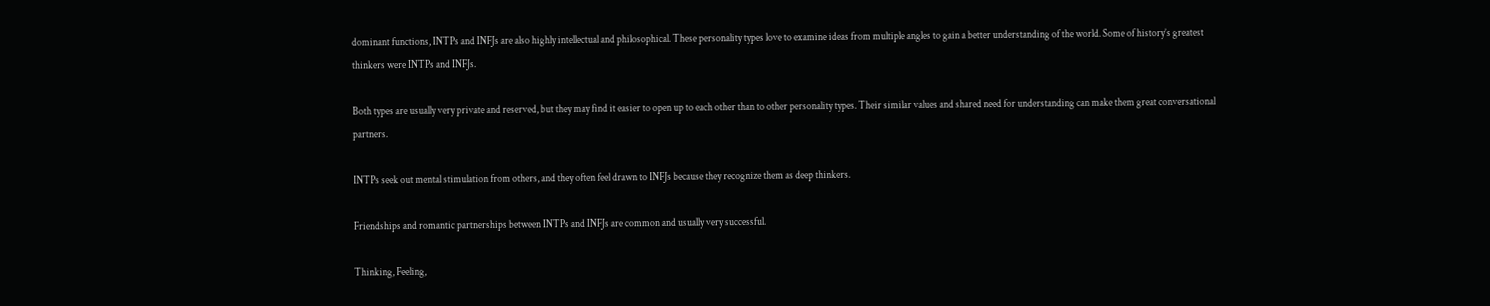dominant functions, INTPs and INFJs are also highly intellectual and philosophical. These personality types love to examine ideas from multiple angles to gain a better understanding of the world. Some of history’s greatest thinkers were INTPs and INFJs.

Both types are usually very private and reserved, but they may find it easier to open up to each other than to other personality types. Their similar values and shared need for understanding can make them great conversational partners.

INTPs seek out mental stimulation from others, and they often feel drawn to INFJs because they recognize them as deep thinkers.

Friendships and romantic partnerships between INTPs and INFJs are common and usually very successful.

Thinking, Feeling,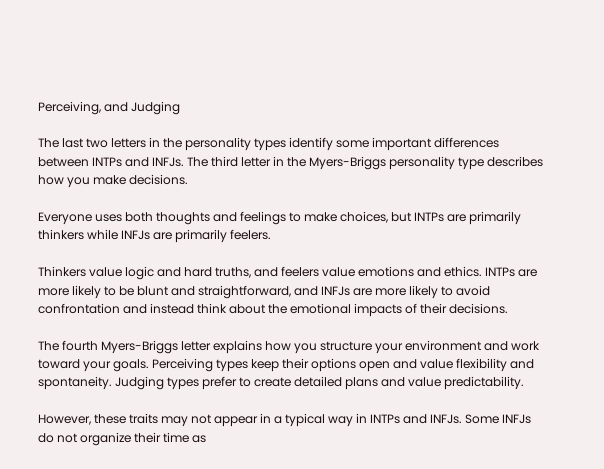Perceiving, and Judging

The last two letters in the personality types identify some important differences between INTPs and INFJs. The third letter in the Myers-Briggs personality type describes how you make decisions.

Everyone uses both thoughts and feelings to make choices, but INTPs are primarily thinkers while INFJs are primarily feelers.

Thinkers value logic and hard truths, and feelers value emotions and ethics. INTPs are more likely to be blunt and straightforward, and INFJs are more likely to avoid confrontation and instead think about the emotional impacts of their decisions.

The fourth Myers-Briggs letter explains how you structure your environment and work toward your goals. Perceiving types keep their options open and value flexibility and spontaneity. Judging types prefer to create detailed plans and value predictability.

However, these traits may not appear in a typical way in INTPs and INFJs. Some INFJs do not organize their time as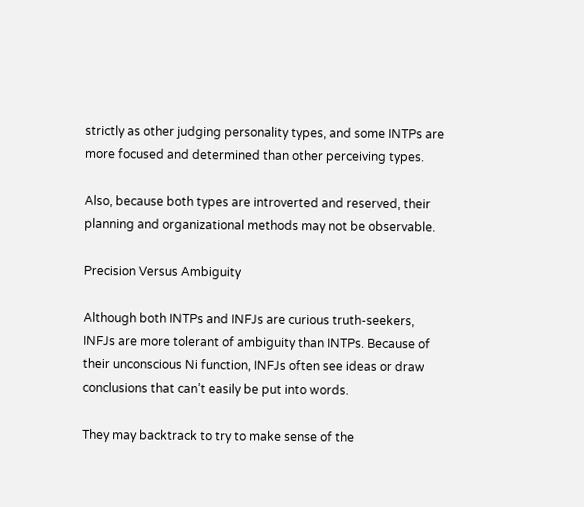strictly as other judging personality types, and some INTPs are more focused and determined than other perceiving types.

Also, because both types are introverted and reserved, their planning and organizational methods may not be observable.

Precision Versus Ambiguity

Although both INTPs and INFJs are curious truth-seekers, INFJs are more tolerant of ambiguity than INTPs. Because of their unconscious Ni function, INFJs often see ideas or draw conclusions that can’t easily be put into words.

They may backtrack to try to make sense of the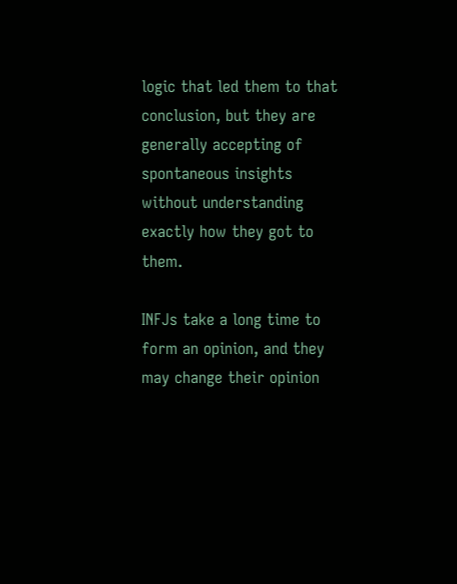logic that led them to that conclusion, but they are generally accepting of spontaneous insights without understanding exactly how they got to them.

INFJs take a long time to form an opinion, and they may change their opinion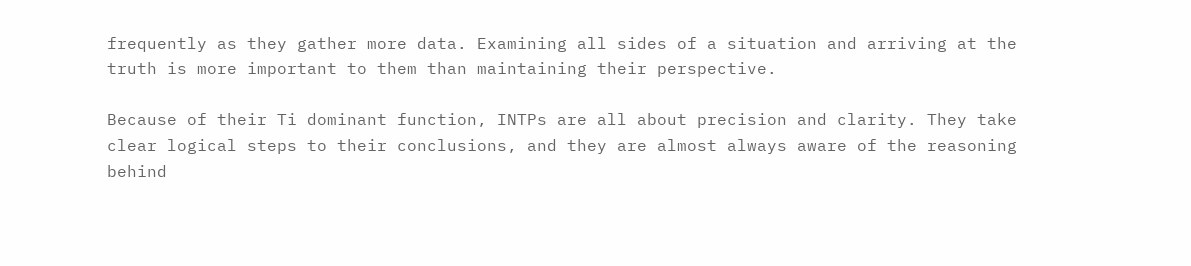frequently as they gather more data. Examining all sides of a situation and arriving at the truth is more important to them than maintaining their perspective.

Because of their Ti dominant function, INTPs are all about precision and clarity. They take clear logical steps to their conclusions, and they are almost always aware of the reasoning behind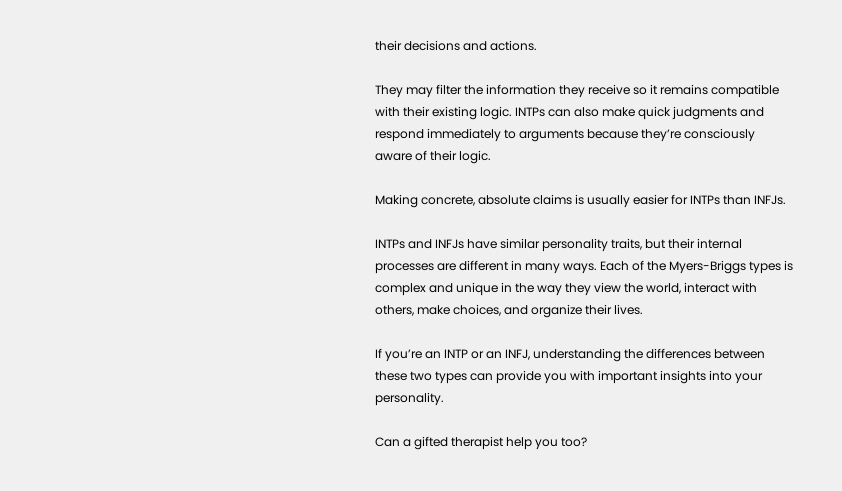their decisions and actions.

They may filter the information they receive so it remains compatible with their existing logic. INTPs can also make quick judgments and respond immediately to arguments because they’re consciously aware of their logic.

Making concrete, absolute claims is usually easier for INTPs than INFJs.

INTPs and INFJs have similar personality traits, but their internal processes are different in many ways. Each of the Myers-Briggs types is complex and unique in the way they view the world, interact with others, make choices, and organize their lives.

If you’re an INTP or an INFJ, understanding the differences between these two types can provide you with important insights into your personality.

Can a gifted therapist help you too?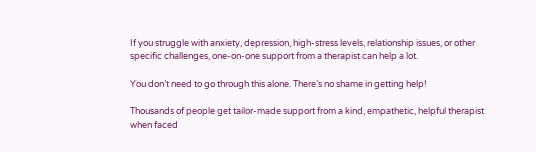If you struggle with anxiety, depression, high-stress levels, relationship issues, or other specific challenges, one-on-one support from a therapist can help a lot.

You don’t need to go through this alone. There’s no shame in getting help!

Thousands of people get tailor-made support from a kind, empathetic, helpful therapist when faced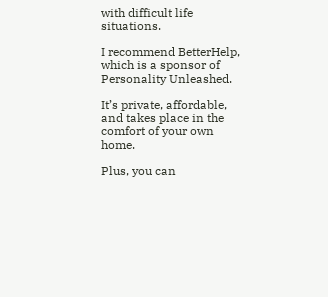with difficult life situations.

I recommend BetterHelp, which is a sponsor of Personality Unleashed.

It’s private, affordable, and takes place in the comfort of your own home.

Plus, you can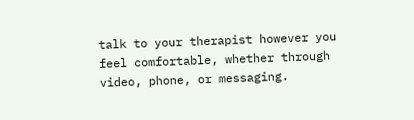talk to your therapist however you feel comfortable, whether through video, phone, or messaging.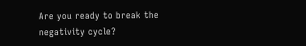Are you ready to break the negativity cycle?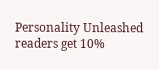Personality Unleashed readers get 10%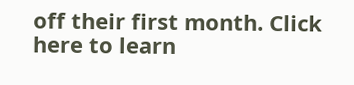off their first month. Click here to learn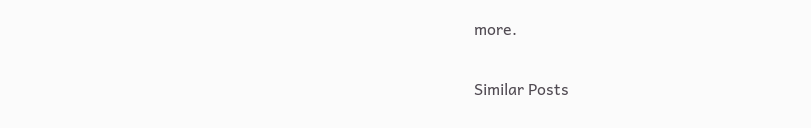more.

Similar Posts